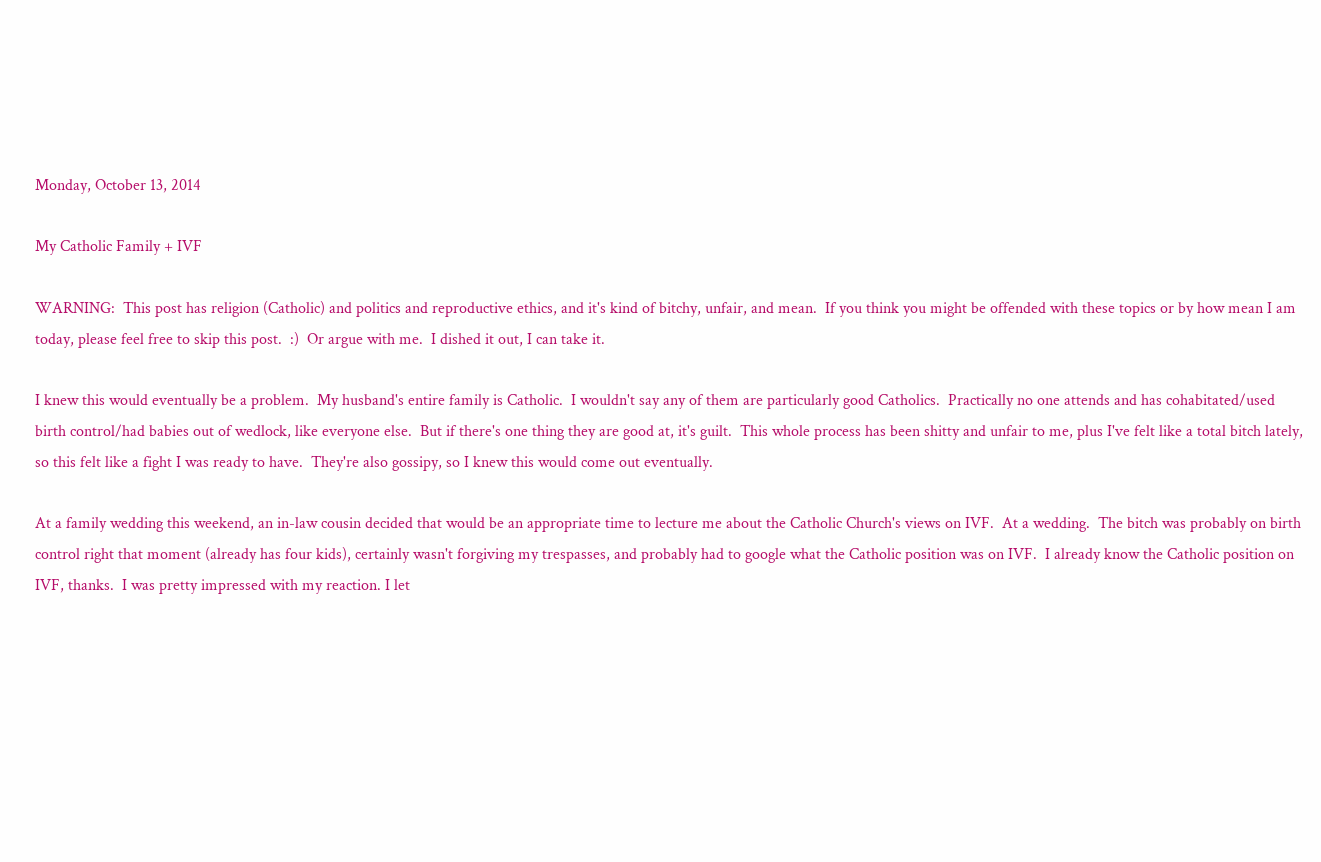Monday, October 13, 2014

My Catholic Family + IVF

WARNING:  This post has religion (Catholic) and politics and reproductive ethics, and it's kind of bitchy, unfair, and mean.  If you think you might be offended with these topics or by how mean I am today, please feel free to skip this post.  :)  Or argue with me.  I dished it out, I can take it.

I knew this would eventually be a problem.  My husband's entire family is Catholic.  I wouldn't say any of them are particularly good Catholics.  Practically no one attends and has cohabitated/used birth control/had babies out of wedlock, like everyone else.  But if there's one thing they are good at, it's guilt.  This whole process has been shitty and unfair to me, plus I've felt like a total bitch lately, so this felt like a fight I was ready to have.  They're also gossipy, so I knew this would come out eventually.

At a family wedding this weekend, an in-law cousin decided that would be an appropriate time to lecture me about the Catholic Church's views on IVF.  At a wedding.  The bitch was probably on birth control right that moment (already has four kids), certainly wasn't forgiving my trespasses, and probably had to google what the Catholic position was on IVF.  I already know the Catholic position on IVF, thanks.  I was pretty impressed with my reaction. I let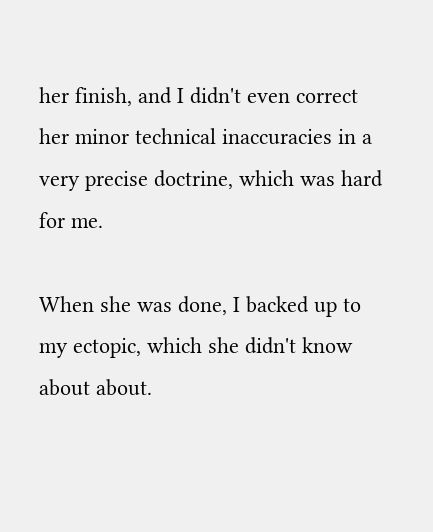her finish, and I didn't even correct her minor technical inaccuracies in a very precise doctrine, which was hard for me.

When she was done, I backed up to my ectopic, which she didn't know about about.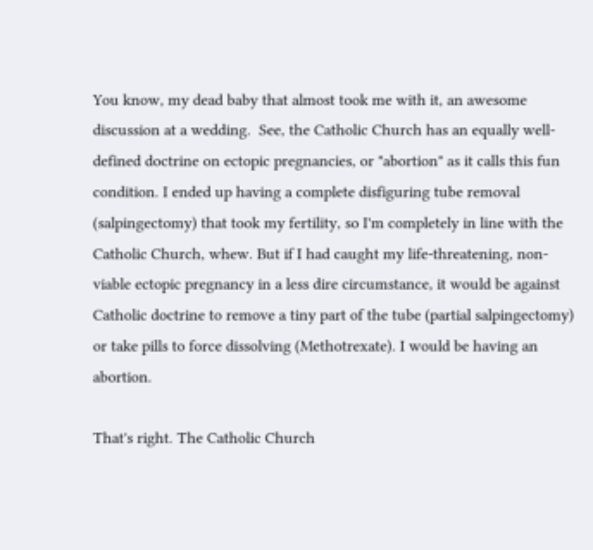You know, my dead baby that almost took me with it, an awesome discussion at a wedding.  See, the Catholic Church has an equally well-defined doctrine on ectopic pregnancies, or "abortion" as it calls this fun condition. I ended up having a complete disfiguring tube removal (salpingectomy) that took my fertility, so I'm completely in line with the Catholic Church, whew. But if I had caught my life-threatening, non-viable ectopic pregnancy in a less dire circumstance, it would be against Catholic doctrine to remove a tiny part of the tube (partial salpingectomy) or take pills to force dissolving (Methotrexate). I would be having an abortion.

That's right. The Catholic Church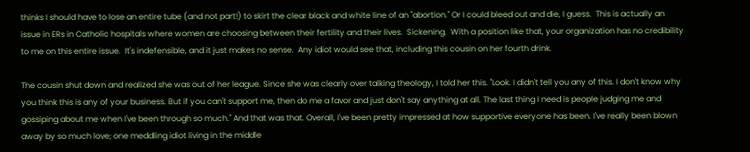thinks I should have to lose an entire tube (and not part!) to skirt the clear black and white line of an "abortion." Or I could bleed out and die, I guess.  This is actually an issue in ERs in Catholic hospitals where women are choosing between their fertility and their lives.  Sickening.  With a position like that, your organization has no credibility to me on this entire issue.  It's indefensible, and it just makes no sense.  Any idiot would see that, including this cousin on her fourth drink.

The cousin shut down and realized she was out of her league. Since she was clearly over talking theology, I told her this. "Look. I didn't tell you any of this. I don't know why you think this is any of your business. But if you can't support me, then do me a favor and just don't say anything at all. The last thing I need is people judging me and gossiping about me when I've been through so much." And that was that. Overall, I've been pretty impressed at how supportive everyone has been. I've really been blown away by so much love; one meddling idiot living in the middle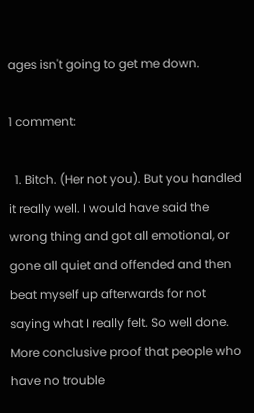ages isn't going to get me down.

1 comment:

  1. Bitch. (Her not you). But you handled it really well. I would have said the wrong thing and got all emotional, or gone all quiet and offended and then beat myself up afterwards for not saying what I really felt. So well done. More conclusive proof that people who have no trouble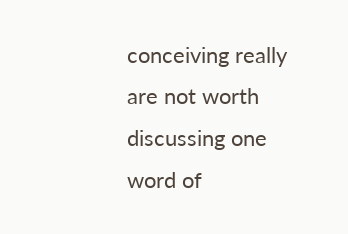conceiving really are not worth discussing one word of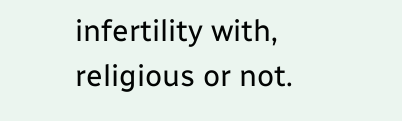infertility with, religious or not.